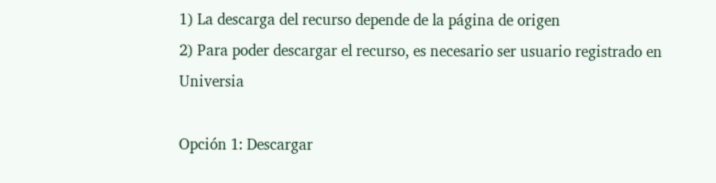1) La descarga del recurso depende de la página de origen
2) Para poder descargar el recurso, es necesario ser usuario registrado en Universia

Opción 1: Descargar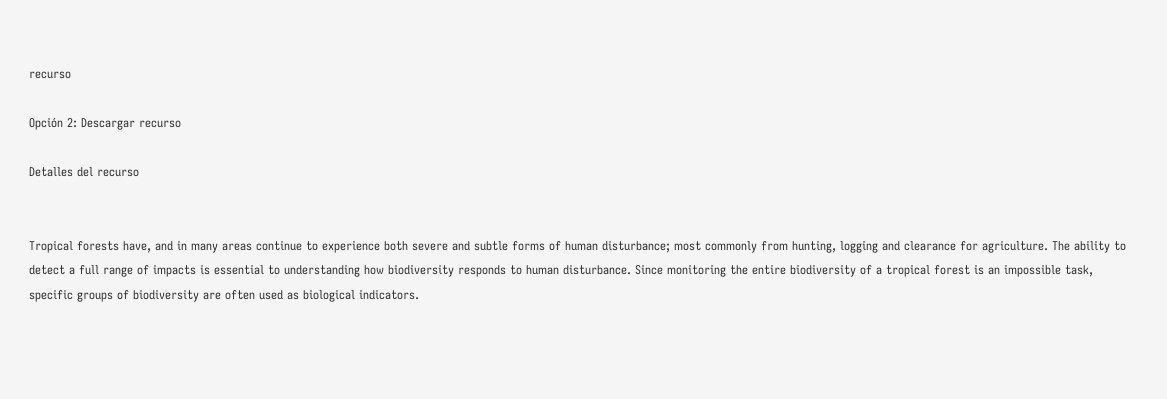recurso

Opción 2: Descargar recurso

Detalles del recurso


Tropical forests have, and in many areas continue to experience both severe and subtle forms of human disturbance; most commonly from hunting, logging and clearance for agriculture. The ability to detect a full range of impacts is essential to understanding how biodiversity responds to human disturbance. Since monitoring the entire biodiversity of a tropical forest is an impossible task, specific groups of biodiversity are often used as biological indicators.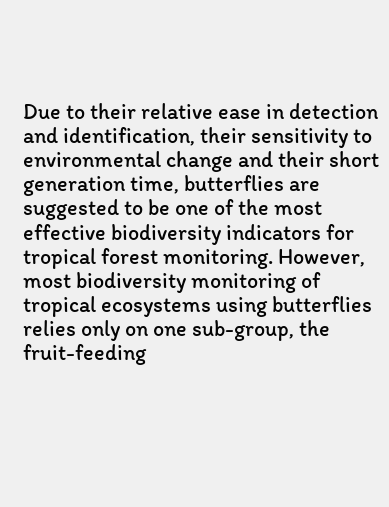Due to their relative ease in detection and identification, their sensitivity to environmental change and their short generation time, butterflies are suggested to be one of the most effective biodiversity indicators for tropical forest monitoring. However, most biodiversity monitoring of tropical ecosystems using butterflies relies only on one sub-group, the fruit-feeding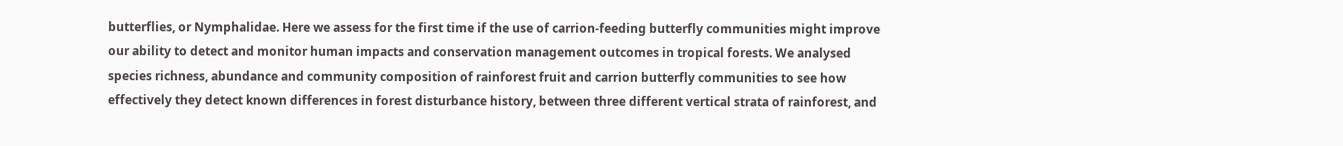butterflies, or Nymphalidae. Here we assess for the first time if the use of carrion-feeding butterfly communities might improve our ability to detect and monitor human impacts and conservation management outcomes in tropical forests. We analysed species richness, abundance and community composition of rainforest fruit and carrion butterfly communities to see how effectively they detect known differences in forest disturbance history, between three different vertical strata of rainforest, and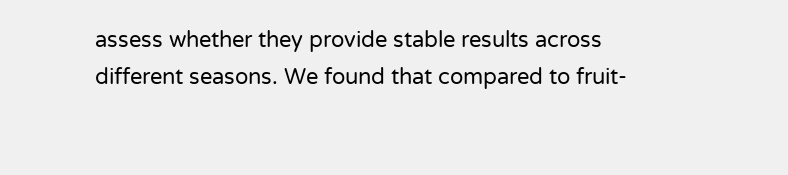assess whether they provide stable results across different seasons. We found that compared to fruit-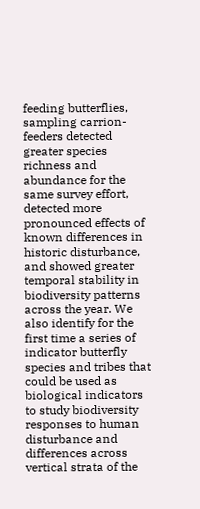feeding butterflies, sampling carrion-feeders detected greater species richness and abundance for the same survey effort, detected more pronounced effects of known differences in historic disturbance, and showed greater temporal stability in biodiversity patterns across the year. We also identify for the first time a series of indicator butterfly species and tribes that could be used as biological indicators to study biodiversity responses to human disturbance and differences across vertical strata of the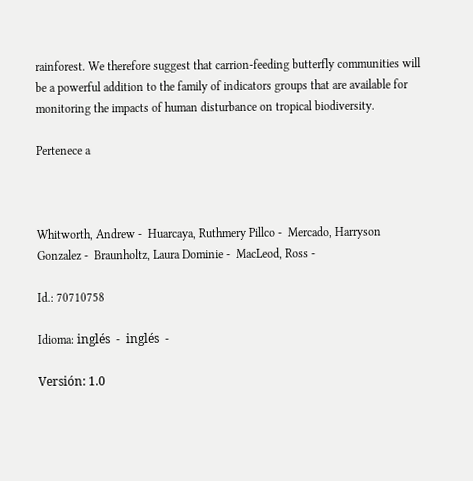rainforest. We therefore suggest that carrion-feeding butterfly communities will be a powerful addition to the family of indicators groups that are available for monitoring the impacts of human disturbance on tropical biodiversity.

Pertenece a



Whitworth, Andrew -  Huarcaya, Ruthmery Pillco -  Mercado, Harryson Gonzalez -  Braunholtz, Laura Dominie -  MacLeod, Ross -

Id.: 70710758

Idioma: inglés  -  inglés  -

Versión: 1.0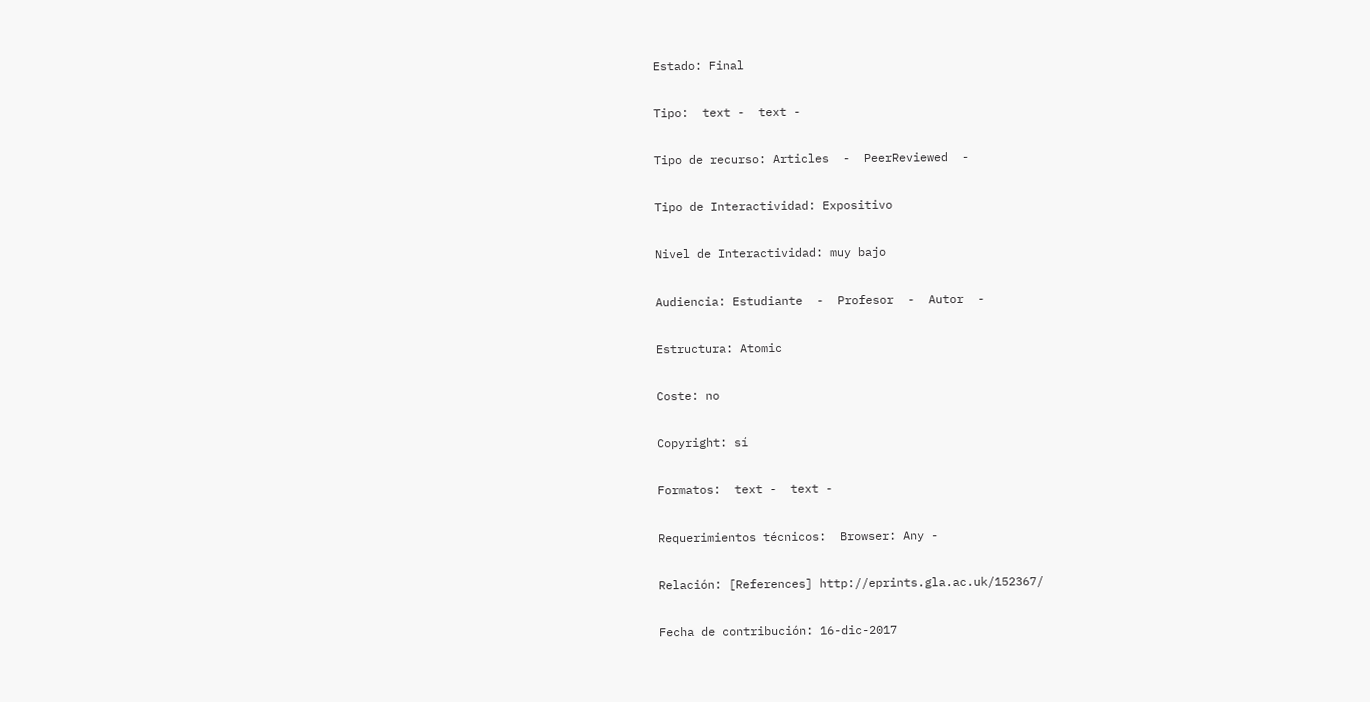Estado: Final

Tipo:  text -  text -

Tipo de recurso: Articles  -  PeerReviewed  -

Tipo de Interactividad: Expositivo

Nivel de Interactividad: muy bajo

Audiencia: Estudiante  -  Profesor  -  Autor  -

Estructura: Atomic

Coste: no

Copyright: sí

Formatos:  text -  text -

Requerimientos técnicos:  Browser: Any -

Relación: [References] http://eprints.gla.ac.uk/152367/

Fecha de contribución: 16-dic-2017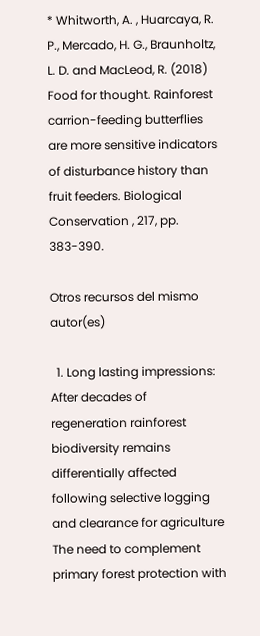* Whitworth, A. , Huarcaya, R. P., Mercado, H. G., Braunholtz, L. D. and MacLeod, R. (2018) Food for thought. Rainforest carrion-feeding butterflies are more sensitive indicators of disturbance history than fruit feeders. Biological Conservation , 217, pp. 383-390.

Otros recursos del mismo autor(es)

  1. Long lasting impressions: After decades of regeneration rainforest biodiversity remains differentially affected following selective logging and clearance for agriculture The need to complement primary forest protection with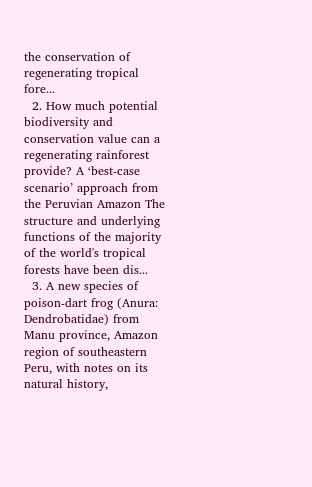the conservation of regenerating tropical fore...
  2. How much potential biodiversity and conservation value can a regenerating rainforest provide? A ‘best-case scenario’ approach from the Peruvian Amazon The structure and underlying functions of the majority of the world's tropical forests have been dis...
  3. A new species of poison-dart frog (Anura: Dendrobatidae) from Manu province, Amazon region of southeastern Peru, with notes on its natural history,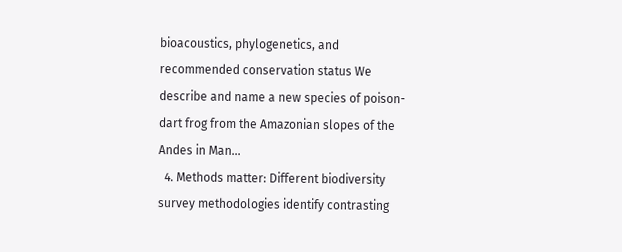bioacoustics, phylogenetics, and recommended conservation status We describe and name a new species of poison-dart frog from the Amazonian slopes of the Andes in Man...
  4. Methods matter: Different biodiversity survey methodologies identify contrasting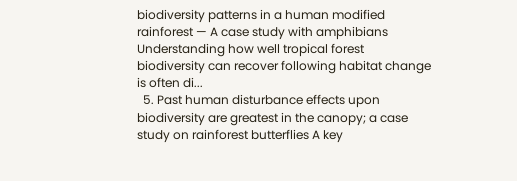biodiversity patterns in a human modified rainforest — A case study with amphibians Understanding how well tropical forest biodiversity can recover following habitat change is often di...
  5. Past human disturbance effects upon biodiversity are greatest in the canopy; a case study on rainforest butterflies A key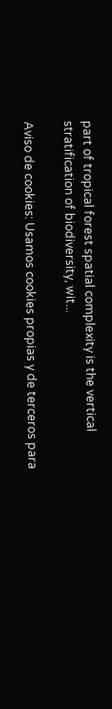part of tropical forest spatial complexity is the vertical stratification of biodiversity, wit...

Aviso de cookies: Usamos cookies propias y de terceros para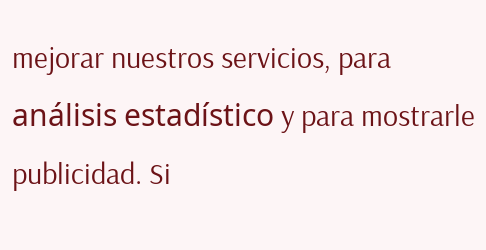mejorar nuestros servicios, para análisis estadístico y para mostrarle publicidad. Si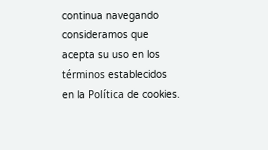continua navegando consideramos que acepta su uso en los términos establecidos en la Política de cookies.